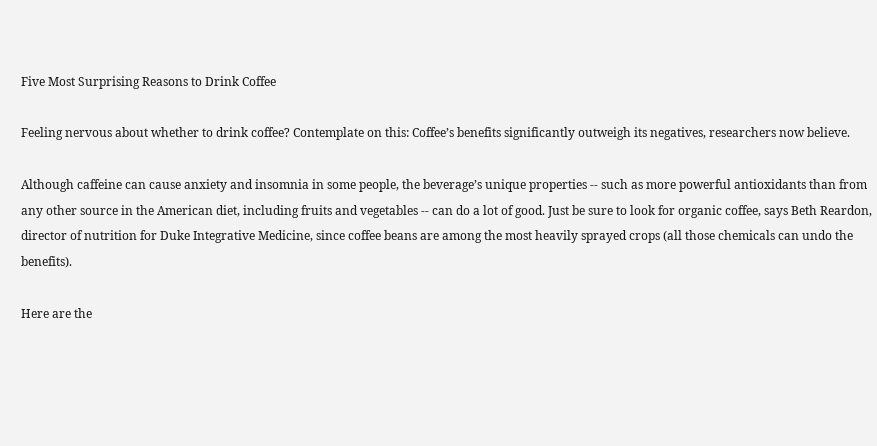Five Most Surprising Reasons to Drink Coffee

Feeling nervous about whether to drink coffee? Contemplate on this: Coffee’s benefits significantly outweigh its negatives, researchers now believe.

Although caffeine can cause anxiety and insomnia in some people, the beverage’s unique properties -- such as more powerful antioxidants than from any other source in the American diet, including fruits and vegetables -- can do a lot of good. Just be sure to look for organic coffee, says Beth Reardon, director of nutrition for Duke Integrative Medicine, since coffee beans are among the most heavily sprayed crops (all those chemicals can undo the benefits).

Here are the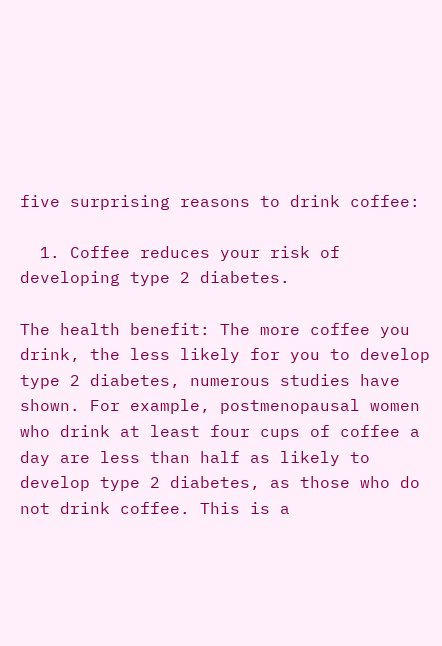five surprising reasons to drink coffee:

  1. Coffee reduces your risk of developing type 2 diabetes.

The health benefit: The more coffee you drink, the less likely for you to develop type 2 diabetes, numerous studies have shown. For example, postmenopausal women who drink at least four cups of coffee a day are less than half as likely to develop type 2 diabetes, as those who do not drink coffee. This is a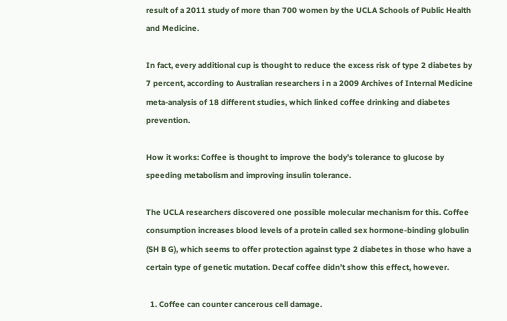result of a 2011 study of more than 700 women by the UCLA Schools of Public Health and Medicine.

In fact, every additional cup is thought to reduce the excess risk of type 2 diabetes by 7 percent, according to Australian researchers i n a 2009 Archives of Internal Medicine meta-analysis of 18 different studies, which linked coffee drinking and diabetes prevention.

How it works: Coffee is thought to improve the body’s tolerance to glucose by speeding metabolism and improving insulin tolerance.

The UCLA researchers discovered one possible molecular mechanism for this. Coffee consumption increases blood levels of a protein called sex hormone-binding globulin (SH B G), which seems to offer protection against type 2 diabetes in those who have a certain type of genetic mutation. Decaf coffee didn’t show this effect, however.

  1. Coffee can counter cancerous cell damage.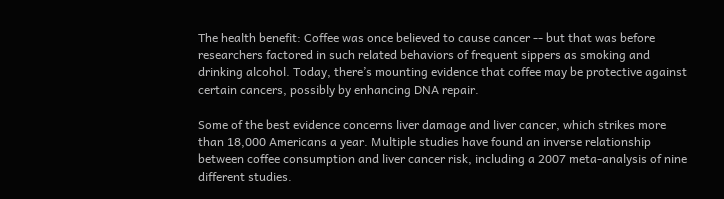The health benefit: Coffee was once believed to cause cancer -- but that was before researchers factored in such related behaviors of frequent sippers as smoking and drinking alcohol. Today, there’s mounting evidence that coffee may be protective against certain cancers, possibly by enhancing DNA repair.

Some of the best evidence concerns liver damage and liver cancer, which strikes more than 18,000 Americans a year. Multiple studies have found an inverse relationship between coffee consumption and liver cancer risk, including a 2007 meta-analysis of nine different studies.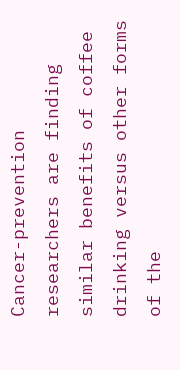Cancer-prevention researchers are finding similar benefits of coffee drinking versus other forms of the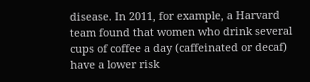disease. In 2011, for example, a Harvard team found that women who drink several cups of coffee a day (caffeinated or decaf) have a lower risk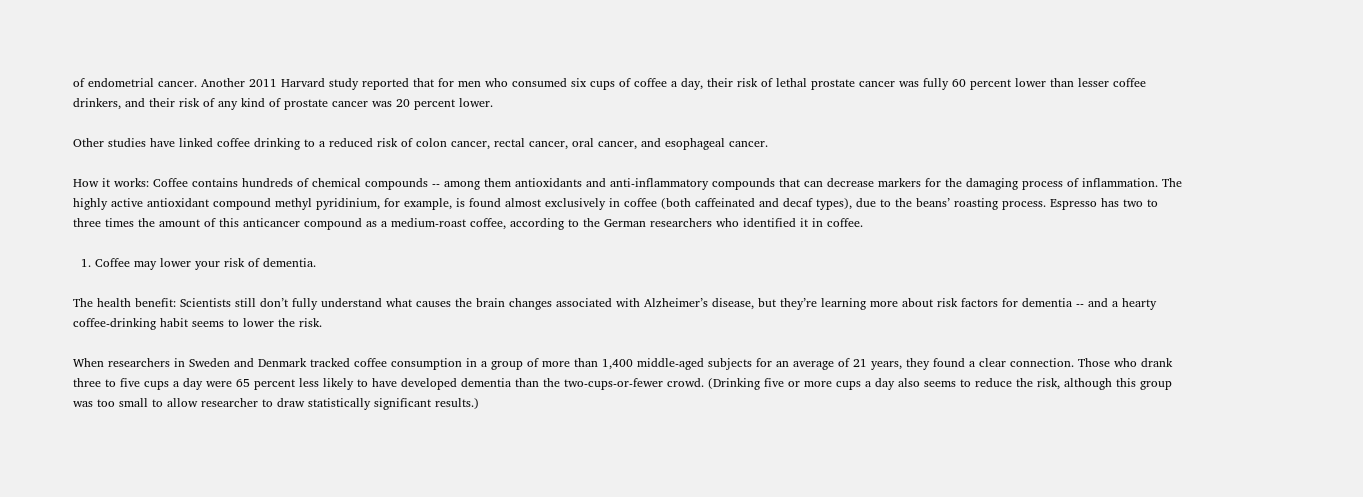of endometrial cancer. Another 2011 Harvard study reported that for men who consumed six cups of coffee a day, their risk of lethal prostate cancer was fully 60 percent lower than lesser coffee drinkers, and their risk of any kind of prostate cancer was 20 percent lower.

Other studies have linked coffee drinking to a reduced risk of colon cancer, rectal cancer, oral cancer, and esophageal cancer.

How it works: Coffee contains hundreds of chemical compounds -- among them antioxidants and anti-inflammatory compounds that can decrease markers for the damaging process of inflammation. The highly active antioxidant compound methyl pyridinium, for example, is found almost exclusively in coffee (both caffeinated and decaf types), due to the beans’ roasting process. Espresso has two to three times the amount of this anticancer compound as a medium-roast coffee, according to the German researchers who identified it in coffee.

  1. Coffee may lower your risk of dementia.

The health benefit: Scientists still don’t fully understand what causes the brain changes associated with Alzheimer’s disease, but they’re learning more about risk factors for dementia -- and a hearty coffee-drinking habit seems to lower the risk.

When researchers in Sweden and Denmark tracked coffee consumption in a group of more than 1,400 middle-aged subjects for an average of 21 years, they found a clear connection. Those who drank three to five cups a day were 65 percent less likely to have developed dementia than the two-cups-or-fewer crowd. (Drinking five or more cups a day also seems to reduce the risk, although this group was too small to allow researcher to draw statistically significant results.)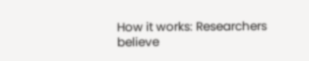How it works: Researchers believe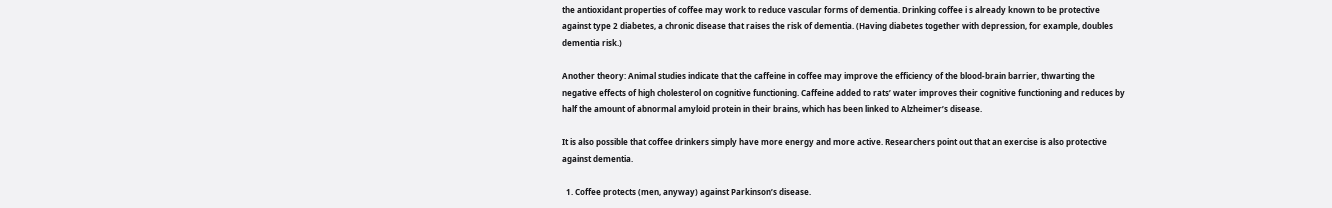the antioxidant properties of coffee may work to reduce vascular forms of dementia. Drinking coffee i s already known to be protective against type 2 diabetes, a chronic disease that raises the risk of dementia. (Having diabetes together with depression, for example, doubles dementia risk.)

Another theory: Animal studies indicate that the caffeine in coffee may improve the efficiency of the blood-brain barrier, thwarting the negative effects of high cholesterol on cognitive functioning. Caffeine added to rats’ water improves their cognitive functioning and reduces by half the amount of abnormal amyloid protein in their brains, which has been linked to Alzheimer’s disease.

It is also possible that coffee drinkers simply have more energy and more active. Researchers point out that an exercise is also protective against dementia.

  1. Coffee protects (men, anyway) against Parkinson’s disease.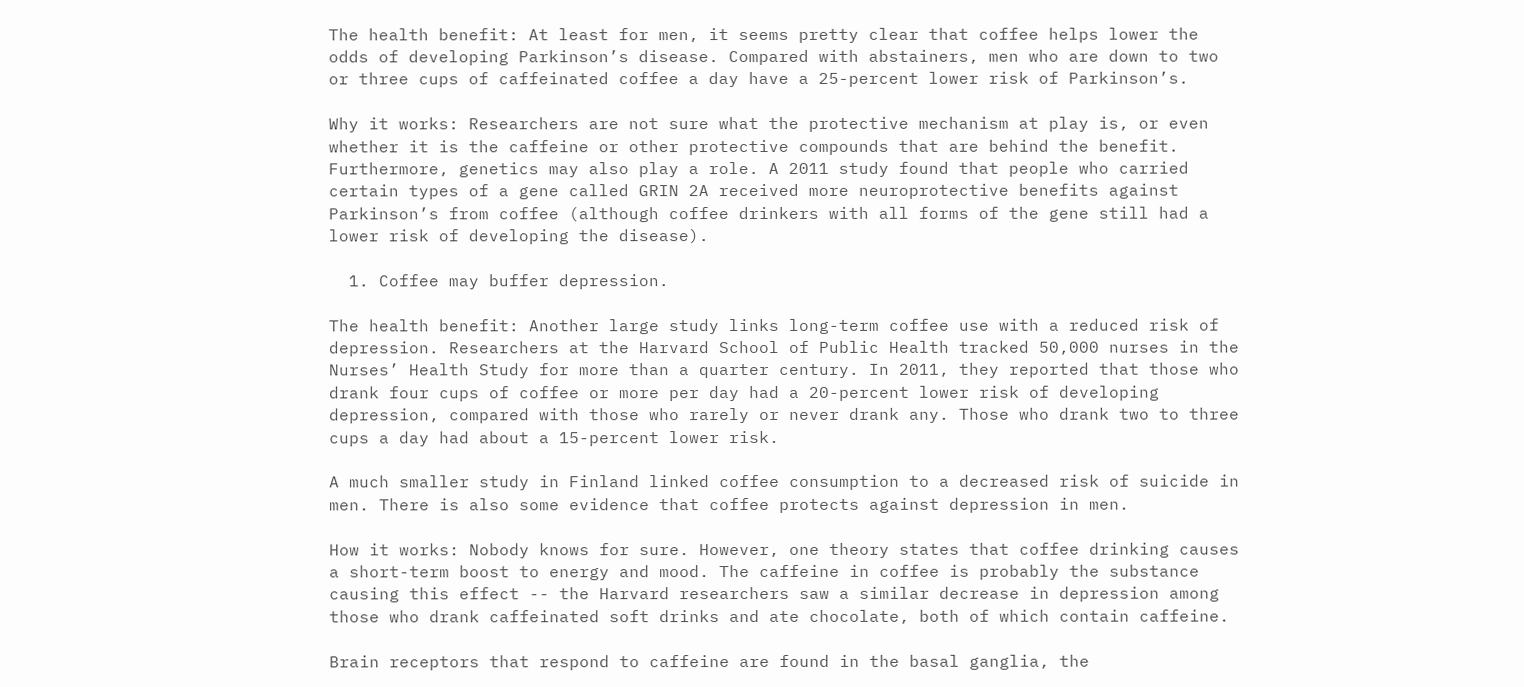The health benefit: At least for men, it seems pretty clear that coffee helps lower the odds of developing Parkinson’s disease. Compared with abstainers, men who are down to two or three cups of caffeinated coffee a day have a 25-percent lower risk of Parkinson’s.

Why it works: Researchers are not sure what the protective mechanism at play is, or even whether it is the caffeine or other protective compounds that are behind the benefit. Furthermore, genetics may also play a role. A 2011 study found that people who carried certain types of a gene called GRIN 2A received more neuroprotective benefits against Parkinson’s from coffee (although coffee drinkers with all forms of the gene still had a lower risk of developing the disease).

  1. Coffee may buffer depression.

The health benefit: Another large study links long-term coffee use with a reduced risk of depression. Researchers at the Harvard School of Public Health tracked 50,000 nurses in the Nurses’ Health Study for more than a quarter century. In 2011, they reported that those who drank four cups of coffee or more per day had a 20-percent lower risk of developing depression, compared with those who rarely or never drank any. Those who drank two to three cups a day had about a 15-percent lower risk.

A much smaller study in Finland linked coffee consumption to a decreased risk of suicide in men. There is also some evidence that coffee protects against depression in men.

How it works: Nobody knows for sure. However, one theory states that coffee drinking causes a short-term boost to energy and mood. The caffeine in coffee is probably the substance causing this effect -- the Harvard researchers saw a similar decrease in depression among those who drank caffeinated soft drinks and ate chocolate, both of which contain caffeine.

Brain receptors that respond to caffeine are found in the basal ganglia, the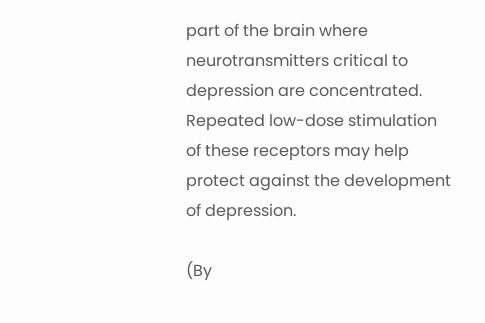part of the brain where neurotransmitters critical to depression are concentrated. Repeated low-dose stimulation of these receptors may help protect against the development of depression.

(By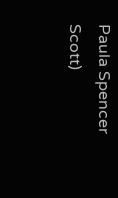Paula Spencer Scott)